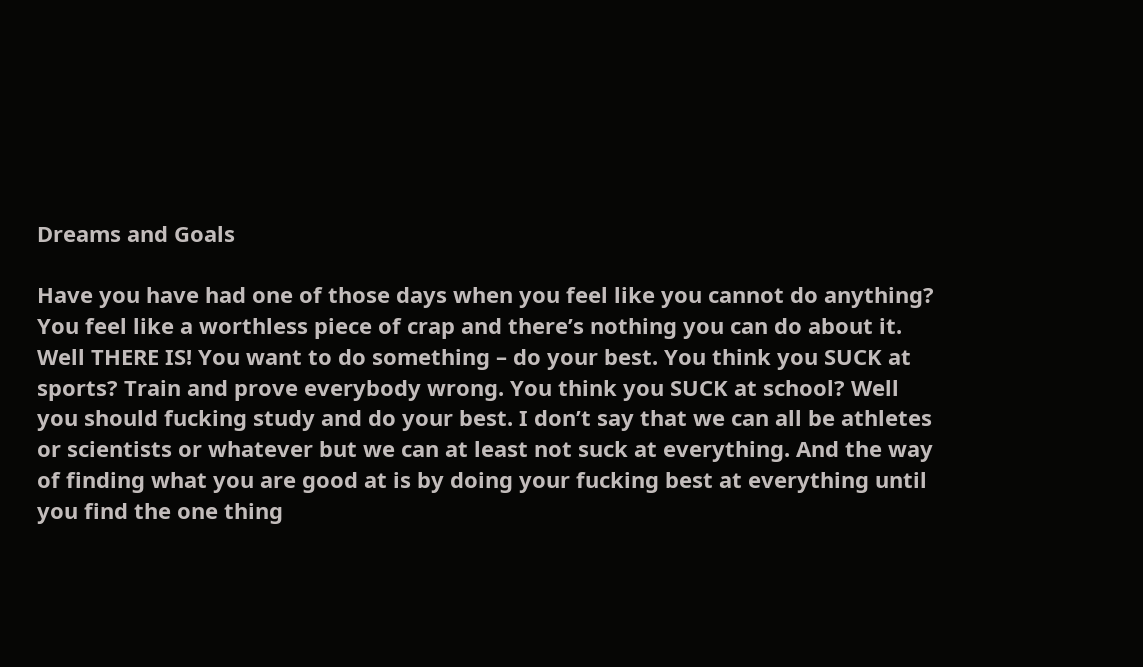Dreams and Goals

Have you have had one of those days when you feel like you cannot do anything? You feel like a worthless piece of crap and there’s nothing you can do about it. Well THERE IS! You want to do something – do your best. You think you SUCK at sports? Train and prove everybody wrong. You think you SUCK at school? Well you should fucking study and do your best. I don’t say that we can all be athletes or scientists or whatever but we can at least not suck at everything. And the way of finding what you are good at is by doing your fucking best at everything until you find the one thing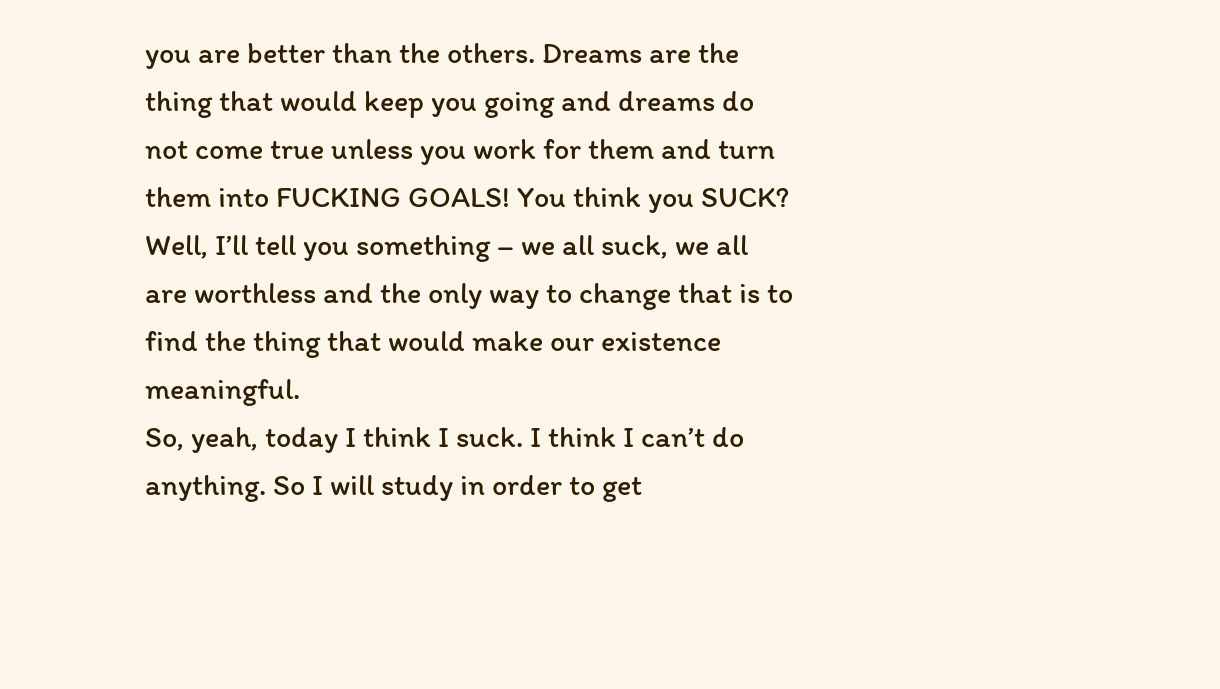you are better than the others. Dreams are the thing that would keep you going and dreams do not come true unless you work for them and turn them into FUCKING GOALS! You think you SUCK? Well, I’ll tell you something – we all suck, we all are worthless and the only way to change that is to find the thing that would make our existence meaningful.
So, yeah, today I think I suck. I think I can’t do anything. So I will study in order to get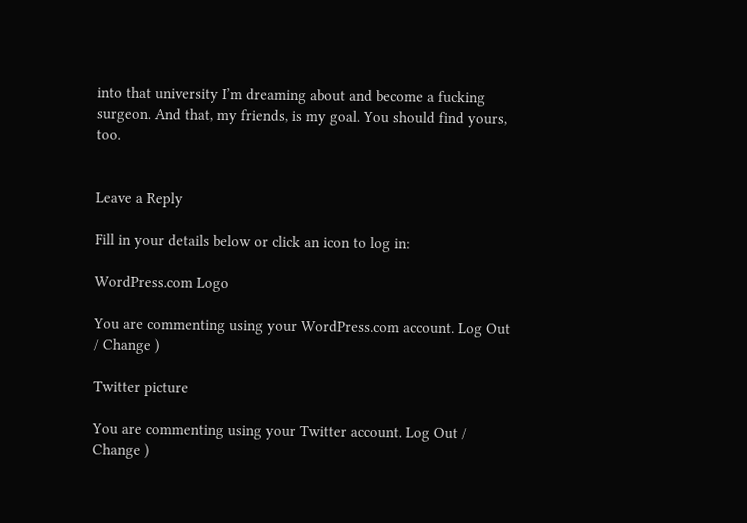into that university I’m dreaming about and become a fucking surgeon. And that, my friends, is my goal. You should find yours, too.


Leave a Reply

Fill in your details below or click an icon to log in:

WordPress.com Logo

You are commenting using your WordPress.com account. Log Out / Change )

Twitter picture

You are commenting using your Twitter account. Log Out / Change )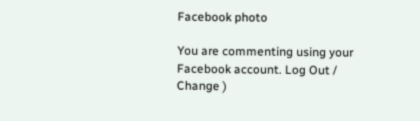Facebook photo

You are commenting using your Facebook account. Log Out / Change )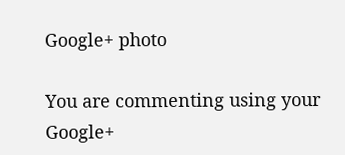Google+ photo

You are commenting using your Google+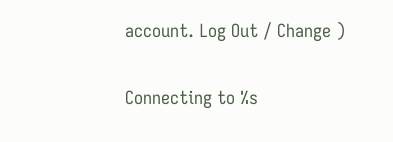account. Log Out / Change )

Connecting to %s